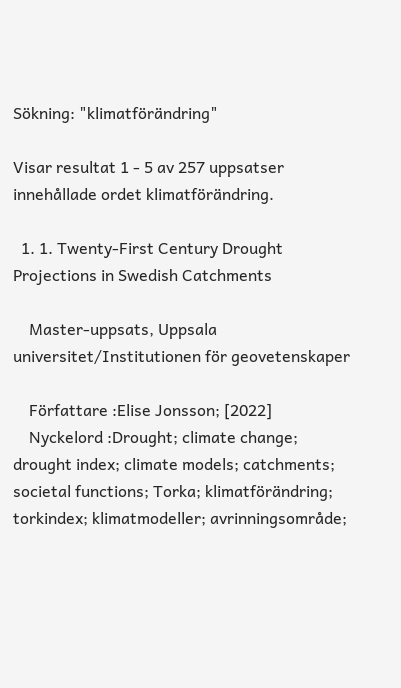Sökning: "klimatförändring"

Visar resultat 1 - 5 av 257 uppsatser innehållade ordet klimatförändring.

  1. 1. Twenty-First Century Drought Projections in Swedish Catchments

    Master-uppsats, Uppsala universitet/Institutionen för geovetenskaper

    Författare :Elise Jonsson; [2022]
    Nyckelord :Drought; climate change; drought index; climate models; catchments; societal functions; Torka; klimatförändring; torkindex; klimatmodeller; avrinningsområde;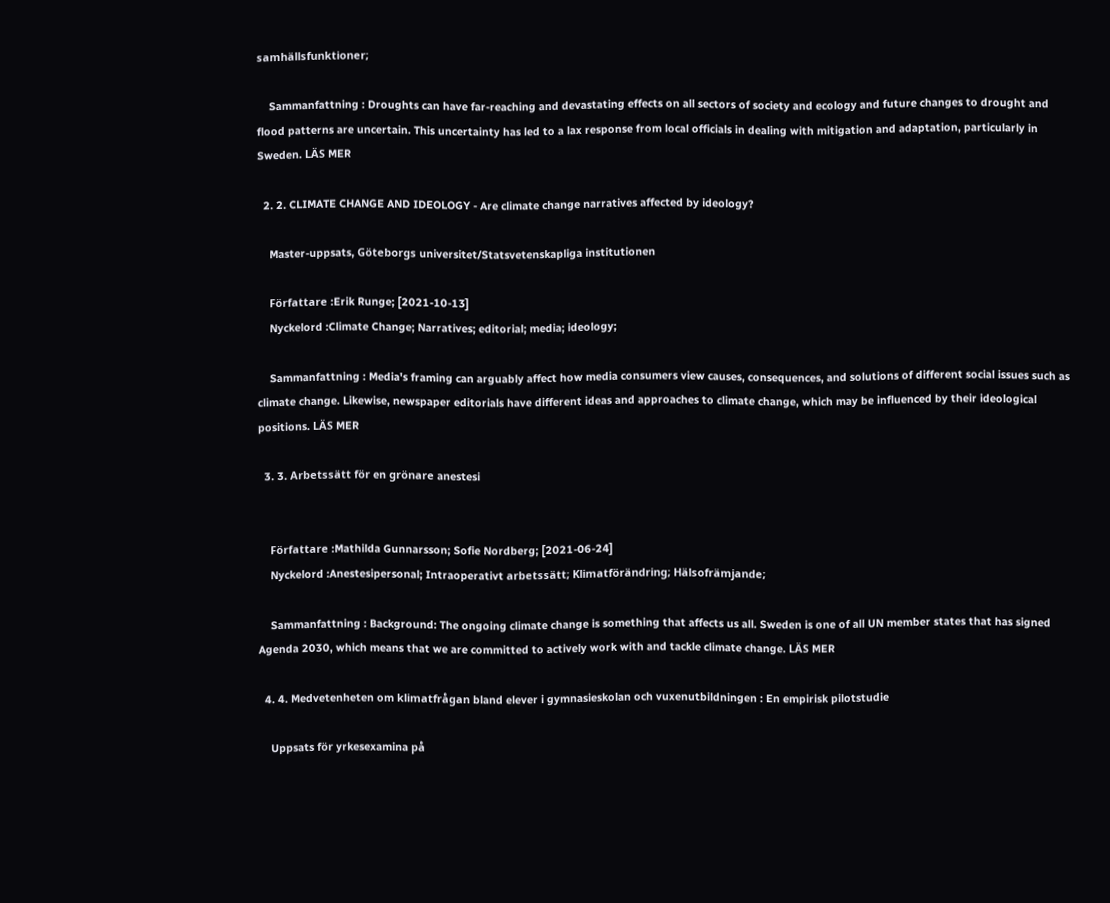samhällsfunktioner;

    Sammanfattning : Droughts can have far-reaching and devastating effects on all sectors of society and ecology and future changes to drought and flood patterns are uncertain. This uncertainty has led to a lax response from local officials in dealing with mitigation and adaptation, particularly in Sweden. LÄS MER

  2. 2. CLIMATE CHANGE AND IDEOLOGY - Are climate change narratives affected by ideology?

    Master-uppsats, Göteborgs universitet/Statsvetenskapliga institutionen

    Författare :Erik Runge; [2021-10-13]
    Nyckelord :Climate Change; Narratives; editorial; media; ideology;

    Sammanfattning : Media's framing can arguably affect how media consumers view causes, consequences, and solutions of different social issues such as climate change. Likewise, newspaper editorials have different ideas and approaches to climate change, which may be influenced by their ideological positions. LÄS MER

  3. 3. Arbetssätt för en grönare anestesi


    Författare :Mathilda Gunnarsson; Sofie Nordberg; [2021-06-24]
    Nyckelord :Anestesipersonal; Intraoperativt arbetssätt; Klimatförändring; Hälsofrämjande;

    Sammanfattning : Background: The ongoing climate change is something that affects us all. Sweden is one of all UN member states that has signed Agenda 2030, which means that we are committed to actively work with and tackle climate change. LÄS MER

  4. 4. Medvetenheten om klimatfrågan bland elever i gymnasieskolan och vuxenutbildningen : En empirisk pilotstudie

    Uppsats för yrkesexamina på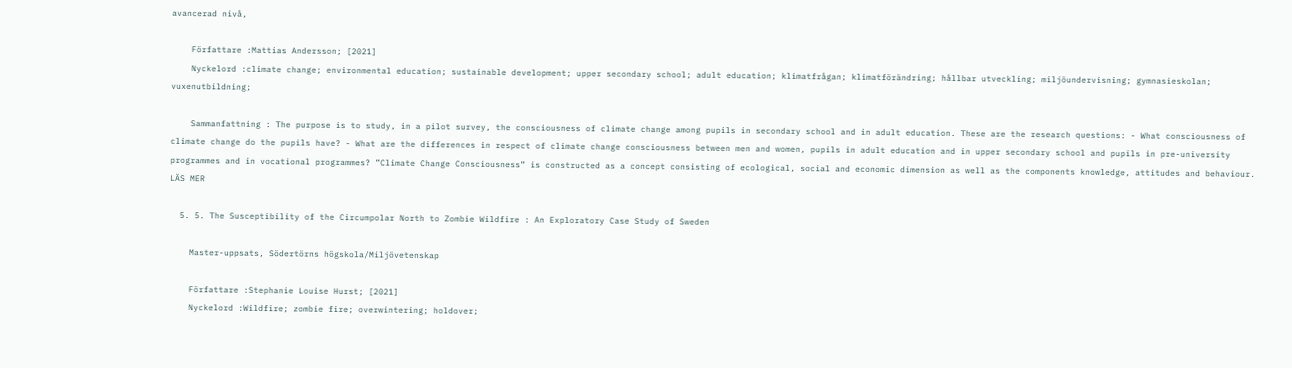avancerad nivå,

    Författare :Mattias Andersson; [2021]
    Nyckelord :climate change; environmental education; sustainable development; upper secondary school; adult education; klimatfrågan; klimatförändring; hållbar utveckling; miljöundervisning; gymnasieskolan; vuxenutbildning;

    Sammanfattning : The purpose is to study, in a pilot survey, the consciousness of climate change among pupils in secondary school and in adult education. These are the research questions: - What consciousness of climate change do the pupils have? - What are the differences in respect of climate change consciousness between men and women, pupils in adult education and in upper secondary school and pupils in pre-university programmes and in vocational programmes? ”Climate Change Consciousness” is constructed as a concept consisting of ecological, social and economic dimension as well as the components knowledge, attitudes and behaviour. LÄS MER

  5. 5. The Susceptibility of the Circumpolar North to Zombie Wildfire : An Exploratory Case Study of Sweden

    Master-uppsats, Södertörns högskola/Miljövetenskap

    Författare :Stephanie Louise Hurst; [2021]
    Nyckelord :Wildfire; zombie fire; overwintering; holdover;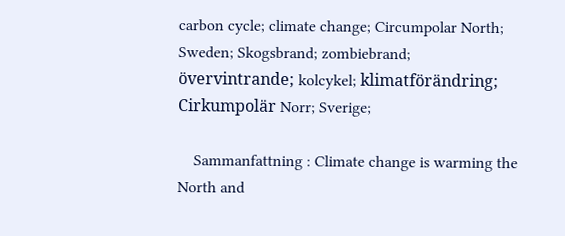carbon cycle; climate change; Circumpolar North; Sweden; Skogsbrand; zombiebrand; övervintrande; kolcykel; klimatförändring; Cirkumpolär Norr; Sverige;

    Sammanfattning : Climate change is warming the North and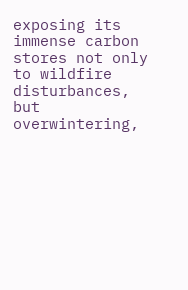exposing its immense carbon stores not only to wildfire disturbances, but overwintering,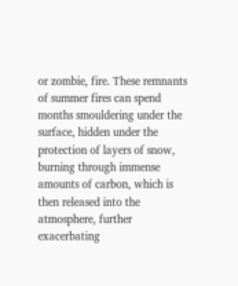or zombie, fire. These remnants of summer fires can spend months smouldering under the surface, hidden under the protection of layers of snow, burning through immense amounts of carbon, which is then released into the atmosphere, further exacerbating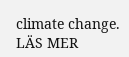climate change. LÄS MER